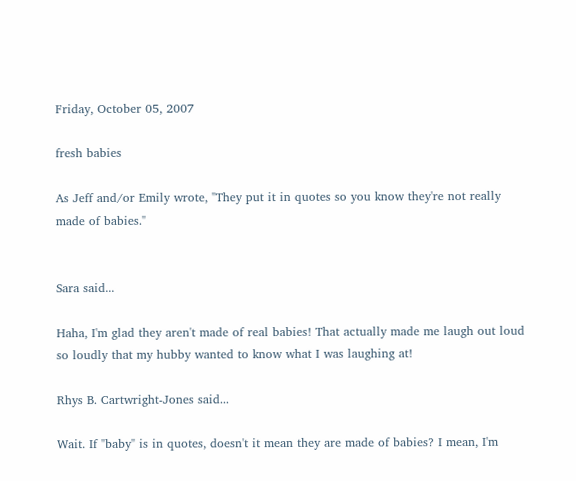Friday, October 05, 2007

fresh babies

As Jeff and/or Emily wrote, "They put it in quotes so you know they're not really made of babies."


Sara said...

Haha, I'm glad they aren't made of real babies! That actually made me laugh out loud so loudly that my hubby wanted to know what I was laughing at!

Rhys B. Cartwright-Jones said...

Wait. If "baby" is in quotes, doesn't it mean they are made of babies? I mean, I'm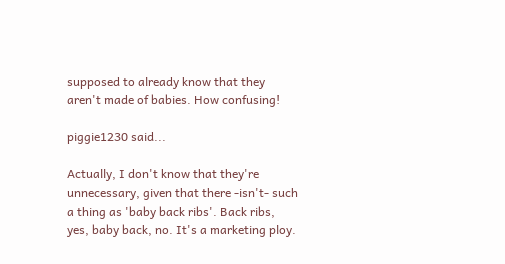supposed to already know that they aren't made of babies. How confusing!

piggie1230 said...

Actually, I don't know that they're unnecessary, given that there -isn't- such a thing as 'baby back ribs'. Back ribs, yes, baby back, no. It's a marketing ploy.